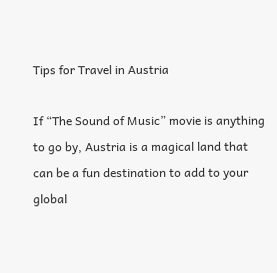Tips for Travel in Austria

If “The Sound of Music” movie is anything to go by, Austria is a magical land that can be a fun destination to add to your global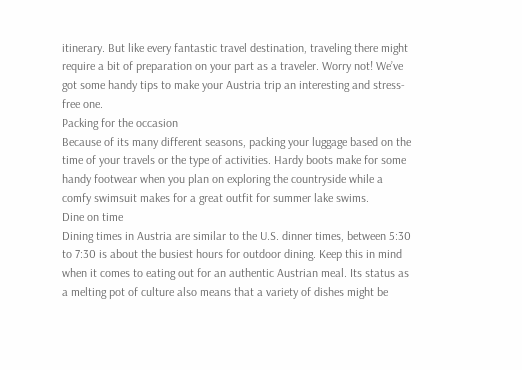itinerary. But like every fantastic travel destination, traveling there might require a bit of preparation on your part as a traveler. Worry not! We’ve got some handy tips to make your Austria trip an interesting and stress-free one.
Packing for the occasion
Because of its many different seasons, packing your luggage based on the time of your travels or the type of activities. Hardy boots make for some handy footwear when you plan on exploring the countryside while a comfy swimsuit makes for a great outfit for summer lake swims.
Dine on time
Dining times in Austria are similar to the U.S. dinner times, between 5:30 to 7:30 is about the busiest hours for outdoor dining. Keep this in mind when it comes to eating out for an authentic Austrian meal. Its status as a melting pot of culture also means that a variety of dishes might be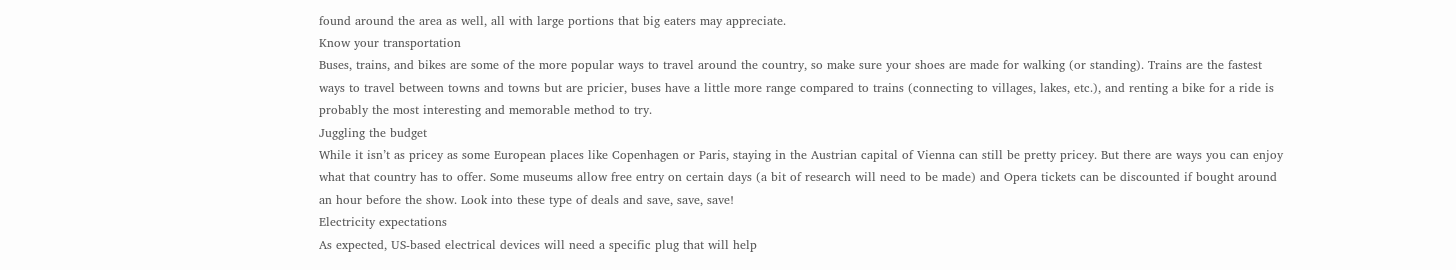found around the area as well, all with large portions that big eaters may appreciate.
Know your transportation
Buses, trains, and bikes are some of the more popular ways to travel around the country, so make sure your shoes are made for walking (or standing). Trains are the fastest ways to travel between towns and towns but are pricier, buses have a little more range compared to trains (connecting to villages, lakes, etc.), and renting a bike for a ride is probably the most interesting and memorable method to try.
Juggling the budget
While it isn’t as pricey as some European places like Copenhagen or Paris, staying in the Austrian capital of Vienna can still be pretty pricey. But there are ways you can enjoy what that country has to offer. Some museums allow free entry on certain days (a bit of research will need to be made) and Opera tickets can be discounted if bought around an hour before the show. Look into these type of deals and save, save, save!
Electricity expectations
As expected, US-based electrical devices will need a specific plug that will help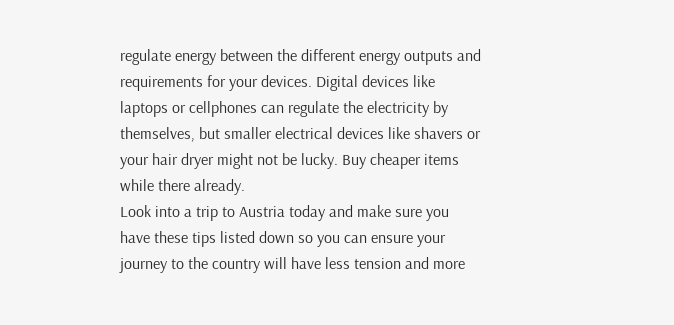regulate energy between the different energy outputs and requirements for your devices. Digital devices like laptops or cellphones can regulate the electricity by themselves, but smaller electrical devices like shavers or your hair dryer might not be lucky. Buy cheaper items while there already.
Look into a trip to Austria today and make sure you have these tips listed down so you can ensure your journey to the country will have less tension and more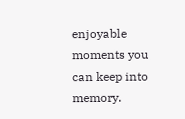enjoyable moments you can keep into memory.